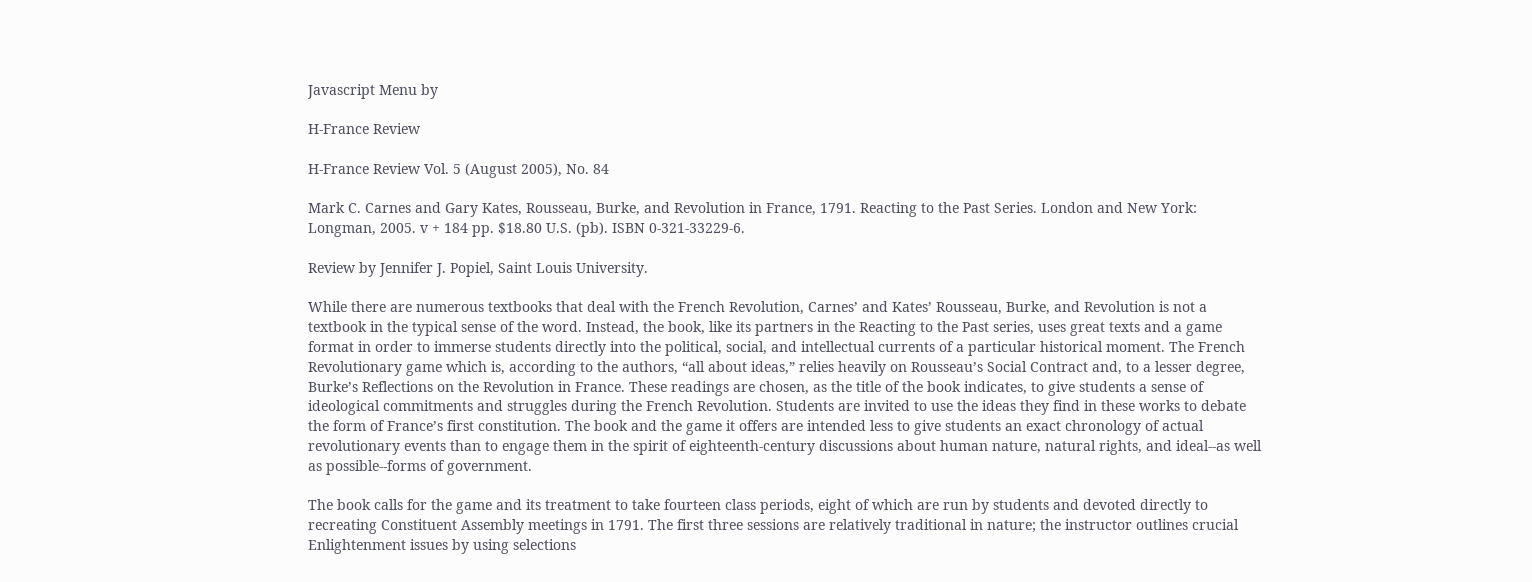Javascript Menu by

H-France Review

H-France Review Vol. 5 (August 2005), No. 84

Mark C. Carnes and Gary Kates, Rousseau, Burke, and Revolution in France, 1791. Reacting to the Past Series. London and New York: Longman, 2005. v + 184 pp. $18.80 U.S. (pb). ISBN 0-321-33229-6.

Review by Jennifer J. Popiel, Saint Louis University.

While there are numerous textbooks that deal with the French Revolution, Carnes’ and Kates’ Rousseau, Burke, and Revolution is not a textbook in the typical sense of the word. Instead, the book, like its partners in the Reacting to the Past series, uses great texts and a game format in order to immerse students directly into the political, social, and intellectual currents of a particular historical moment. The French Revolutionary game which is, according to the authors, “all about ideas,” relies heavily on Rousseau’s Social Contract and, to a lesser degree, Burke’s Reflections on the Revolution in France. These readings are chosen, as the title of the book indicates, to give students a sense of ideological commitments and struggles during the French Revolution. Students are invited to use the ideas they find in these works to debate the form of France’s first constitution. The book and the game it offers are intended less to give students an exact chronology of actual revolutionary events than to engage them in the spirit of eighteenth-century discussions about human nature, natural rights, and ideal--as well as possible--forms of government.

The book calls for the game and its treatment to take fourteen class periods, eight of which are run by students and devoted directly to recreating Constituent Assembly meetings in 1791. The first three sessions are relatively traditional in nature; the instructor outlines crucial Enlightenment issues by using selections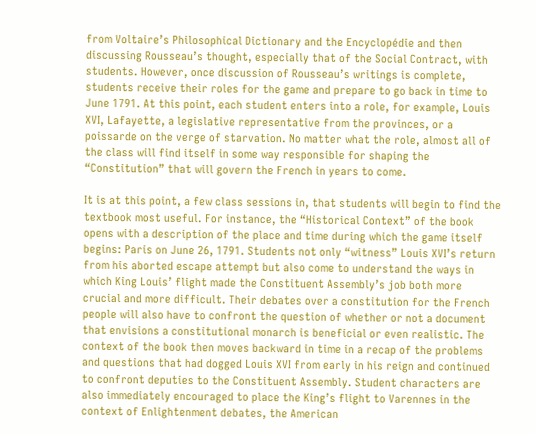from Voltaire’s Philosophical Dictionary and the Encyclopédie and then discussing Rousseau’s thought, especially that of the Social Contract, with students. However, once discussion of Rousseau’s writings is complete, students receive their roles for the game and prepare to go back in time to June 1791. At this point, each student enters into a role, for example, Louis XVI, Lafayette, a legislative representative from the provinces, or a poissarde on the verge of starvation. No matter what the role, almost all of the class will find itself in some way responsible for shaping the “Constitution” that will govern the French in years to come.

It is at this point, a few class sessions in, that students will begin to find the textbook most useful. For instance, the “Historical Context” of the book opens with a description of the place and time during which the game itself begins: Paris on June 26, 1791. Students not only “witness” Louis XVI’s return from his aborted escape attempt but also come to understand the ways in which King Louis’ flight made the Constituent Assembly’s job both more crucial and more difficult. Their debates over a constitution for the French people will also have to confront the question of whether or not a document that envisions a constitutional monarch is beneficial or even realistic. The context of the book then moves backward in time in a recap of the problems and questions that had dogged Louis XVI from early in his reign and continued to confront deputies to the Constituent Assembly. Student characters are also immediately encouraged to place the King’s flight to Varennes in the context of Enlightenment debates, the American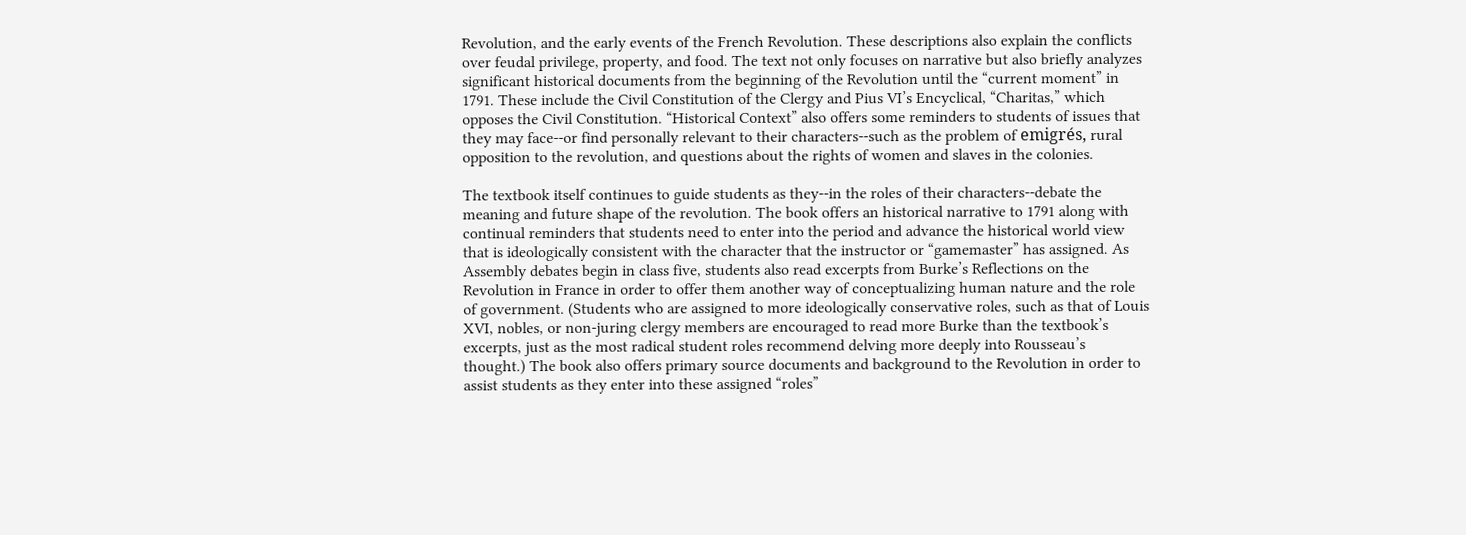Revolution, and the early events of the French Revolution. These descriptions also explain the conflicts over feudal privilege, property, and food. The text not only focuses on narrative but also briefly analyzes significant historical documents from the beginning of the Revolution until the “current moment” in 1791. These include the Civil Constitution of the Clergy and Pius VI’s Encyclical, “Charitas,” which opposes the Civil Constitution. “Historical Context” also offers some reminders to students of issues that they may face--or find personally relevant to their characters--such as the problem of emigrés, rural opposition to the revolution, and questions about the rights of women and slaves in the colonies.

The textbook itself continues to guide students as they--in the roles of their characters--debate the meaning and future shape of the revolution. The book offers an historical narrative to 1791 along with continual reminders that students need to enter into the period and advance the historical world view that is ideologically consistent with the character that the instructor or “gamemaster” has assigned. As Assembly debates begin in class five, students also read excerpts from Burke’s Reflections on the Revolution in France in order to offer them another way of conceptualizing human nature and the role of government. (Students who are assigned to more ideologically conservative roles, such as that of Louis XVI, nobles, or non-juring clergy members are encouraged to read more Burke than the textbook’s excerpts, just as the most radical student roles recommend delving more deeply into Rousseau’s thought.) The book also offers primary source documents and background to the Revolution in order to assist students as they enter into these assigned “roles”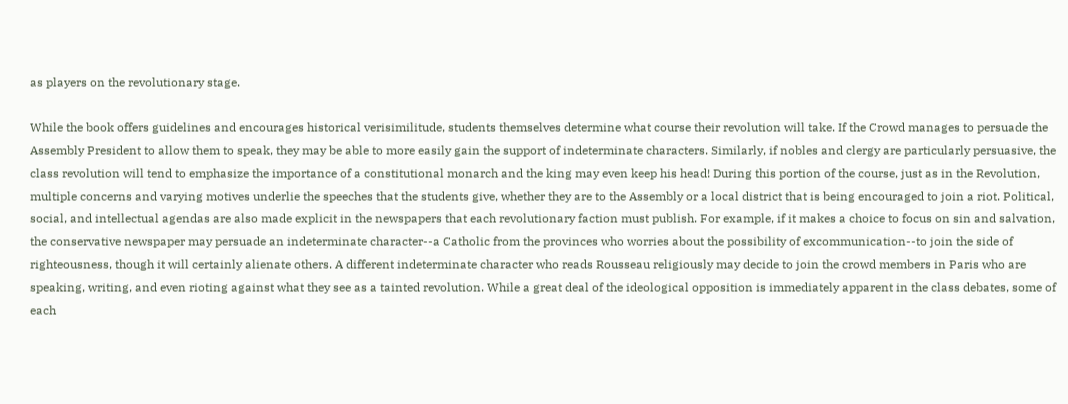as players on the revolutionary stage.

While the book offers guidelines and encourages historical verisimilitude, students themselves determine what course their revolution will take. If the Crowd manages to persuade the Assembly President to allow them to speak, they may be able to more easily gain the support of indeterminate characters. Similarly, if nobles and clergy are particularly persuasive, the class revolution will tend to emphasize the importance of a constitutional monarch and the king may even keep his head! During this portion of the course, just as in the Revolution, multiple concerns and varying motives underlie the speeches that the students give, whether they are to the Assembly or a local district that is being encouraged to join a riot. Political, social, and intellectual agendas are also made explicit in the newspapers that each revolutionary faction must publish. For example, if it makes a choice to focus on sin and salvation, the conservative newspaper may persuade an indeterminate character--a Catholic from the provinces who worries about the possibility of excommunication--to join the side of righteousness, though it will certainly alienate others. A different indeterminate character who reads Rousseau religiously may decide to join the crowd members in Paris who are speaking, writing, and even rioting against what they see as a tainted revolution. While a great deal of the ideological opposition is immediately apparent in the class debates, some of each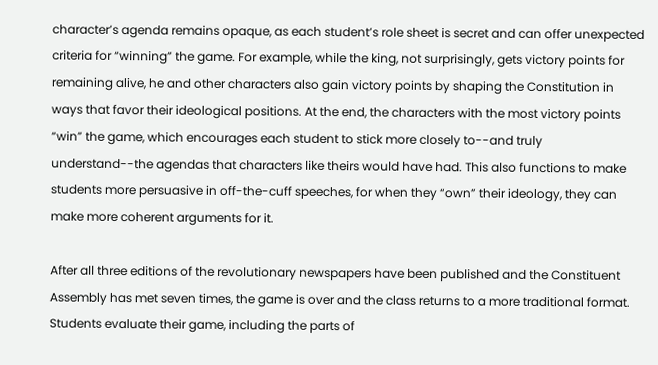character’s agenda remains opaque, as each student’s role sheet is secret and can offer unexpected criteria for “winning” the game. For example, while the king, not surprisingly, gets victory points for remaining alive, he and other characters also gain victory points by shaping the Constitution in ways that favor their ideological positions. At the end, the characters with the most victory points “win” the game, which encourages each student to stick more closely to--and truly understand--the agendas that characters like theirs would have had. This also functions to make students more persuasive in off-the-cuff speeches, for when they “own” their ideology, they can make more coherent arguments for it.

After all three editions of the revolutionary newspapers have been published and the Constituent Assembly has met seven times, the game is over and the class returns to a more traditional format. Students evaluate their game, including the parts of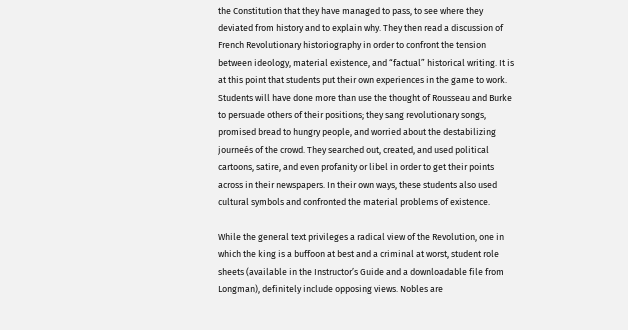the Constitution that they have managed to pass, to see where they deviated from history and to explain why. They then read a discussion of French Revolutionary historiography in order to confront the tension between ideology, material existence, and “factual” historical writing. It is at this point that students put their own experiences in the game to work. Students will have done more than use the thought of Rousseau and Burke to persuade others of their positions; they sang revolutionary songs, promised bread to hungry people, and worried about the destabilizing journeés of the crowd. They searched out, created, and used political cartoons, satire, and even profanity or libel in order to get their points across in their newspapers. In their own ways, these students also used cultural symbols and confronted the material problems of existence.

While the general text privileges a radical view of the Revolution, one in which the king is a buffoon at best and a criminal at worst, student role sheets (available in the Instructor’s Guide and a downloadable file from Longman), definitely include opposing views. Nobles are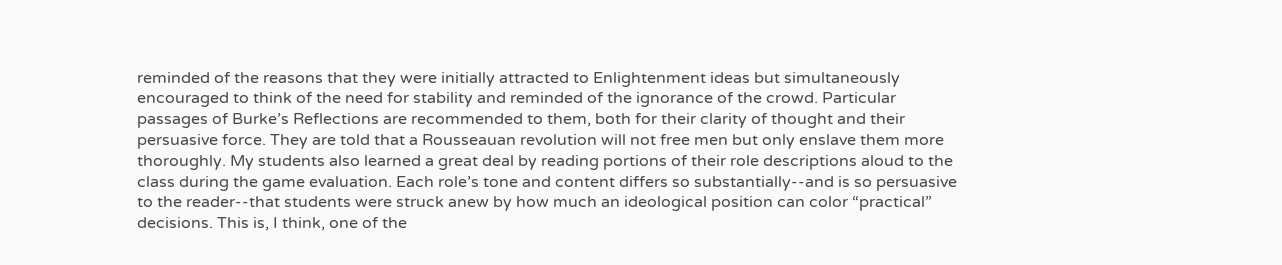reminded of the reasons that they were initially attracted to Enlightenment ideas but simultaneously encouraged to think of the need for stability and reminded of the ignorance of the crowd. Particular passages of Burke’s Reflections are recommended to them, both for their clarity of thought and their persuasive force. They are told that a Rousseauan revolution will not free men but only enslave them more thoroughly. My students also learned a great deal by reading portions of their role descriptions aloud to the class during the game evaluation. Each role’s tone and content differs so substantially--and is so persuasive to the reader--that students were struck anew by how much an ideological position can color “practical” decisions. This is, I think, one of the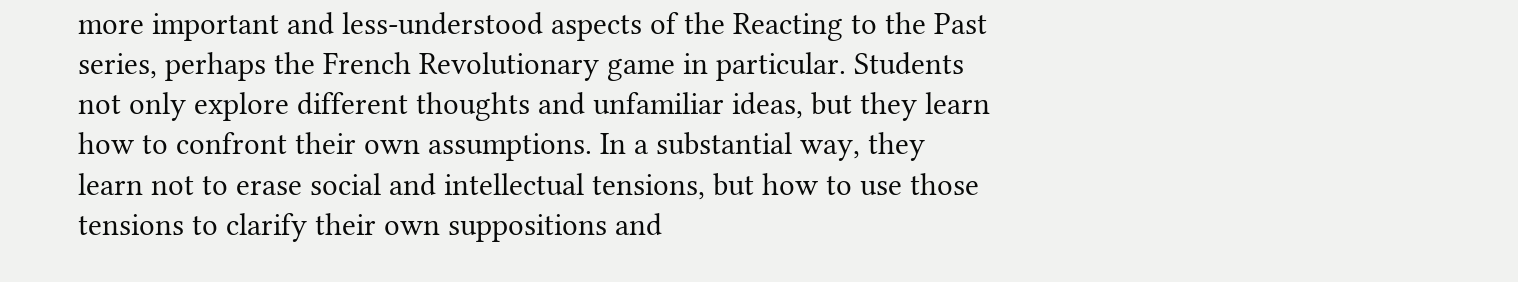more important and less-understood aspects of the Reacting to the Past series, perhaps the French Revolutionary game in particular. Students not only explore different thoughts and unfamiliar ideas, but they learn how to confront their own assumptions. In a substantial way, they learn not to erase social and intellectual tensions, but how to use those tensions to clarify their own suppositions and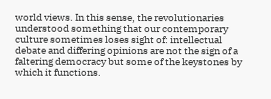world views. In this sense, the revolutionaries understood something that our contemporary culture sometimes loses sight of: intellectual debate and differing opinions are not the sign of a faltering democracy but some of the keystones by which it functions.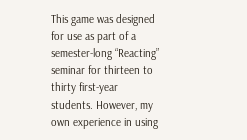This game was designed for use as part of a semester-long “Reacting” seminar for thirteen to thirty first-year students. However, my own experience in using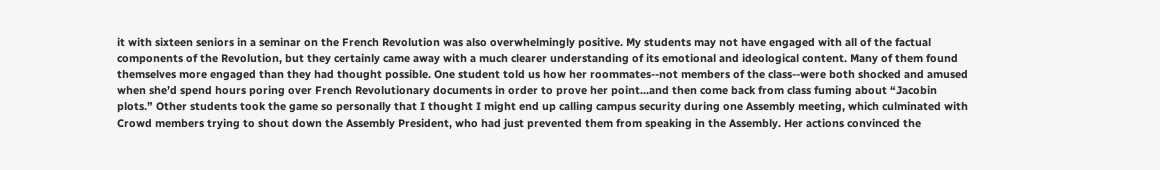it with sixteen seniors in a seminar on the French Revolution was also overwhelmingly positive. My students may not have engaged with all of the factual components of the Revolution, but they certainly came away with a much clearer understanding of its emotional and ideological content. Many of them found themselves more engaged than they had thought possible. One student told us how her roommates--not members of the class--were both shocked and amused when she’d spend hours poring over French Revolutionary documents in order to prove her point...and then come back from class fuming about “Jacobin plots.” Other students took the game so personally that I thought I might end up calling campus security during one Assembly meeting, which culminated with Crowd members trying to shout down the Assembly President, who had just prevented them from speaking in the Assembly. Her actions convinced the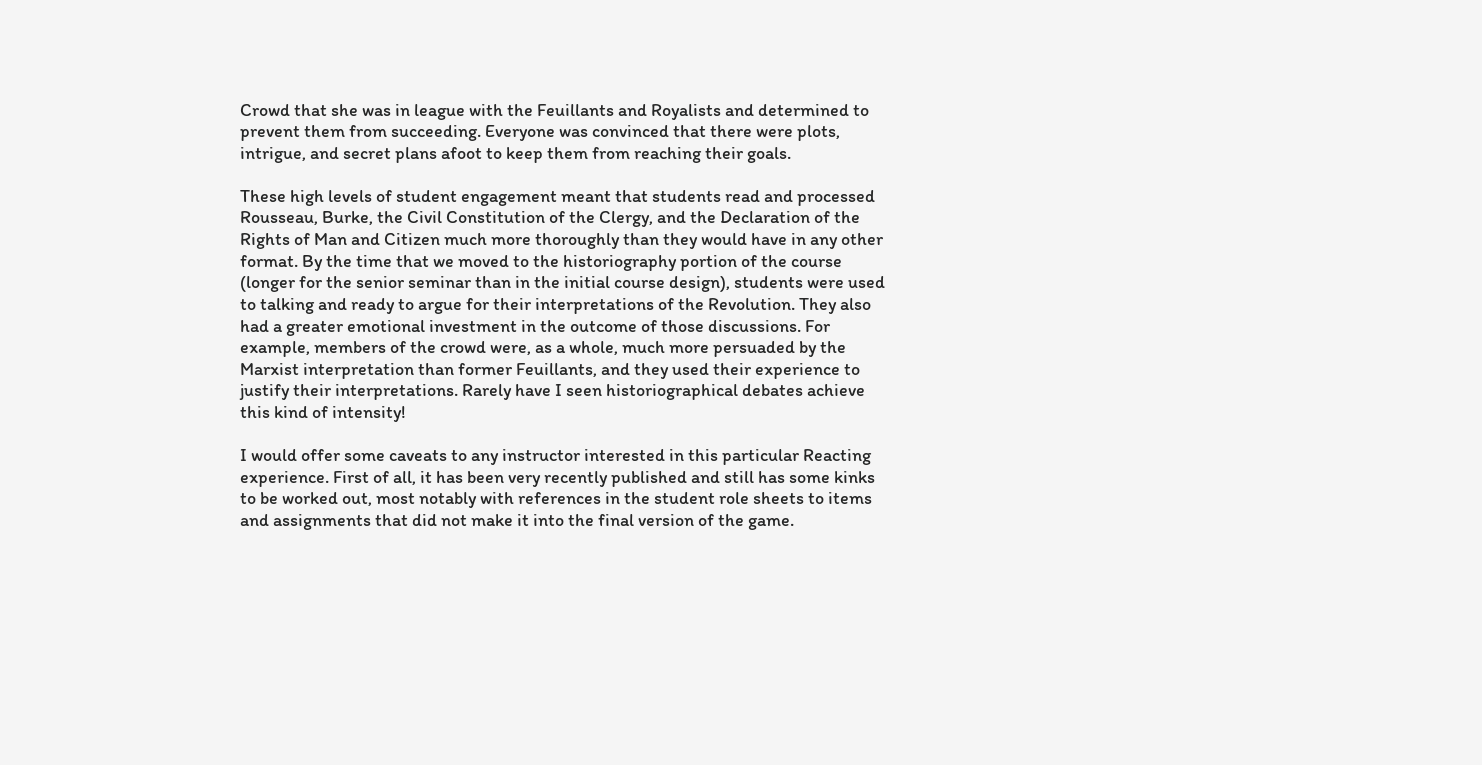Crowd that she was in league with the Feuillants and Royalists and determined to prevent them from succeeding. Everyone was convinced that there were plots, intrigue, and secret plans afoot to keep them from reaching their goals.

These high levels of student engagement meant that students read and processed Rousseau, Burke, the Civil Constitution of the Clergy, and the Declaration of the Rights of Man and Citizen much more thoroughly than they would have in any other format. By the time that we moved to the historiography portion of the course (longer for the senior seminar than in the initial course design), students were used to talking and ready to argue for their interpretations of the Revolution. They also had a greater emotional investment in the outcome of those discussions. For example, members of the crowd were, as a whole, much more persuaded by the Marxist interpretation than former Feuillants, and they used their experience to justify their interpretations. Rarely have I seen historiographical debates achieve this kind of intensity!

I would offer some caveats to any instructor interested in this particular Reacting experience. First of all, it has been very recently published and still has some kinks to be worked out, most notably with references in the student role sheets to items and assignments that did not make it into the final version of the game.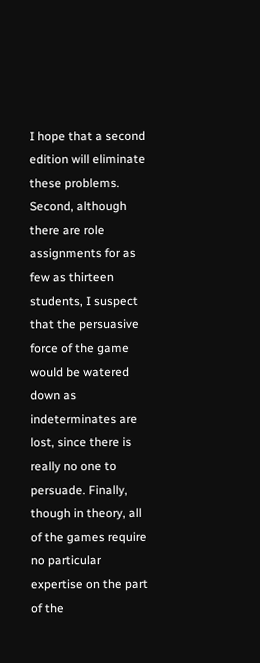I hope that a second edition will eliminate these problems. Second, although there are role assignments for as few as thirteen students, I suspect that the persuasive force of the game would be watered down as indeterminates are lost, since there is really no one to persuade. Finally, though in theory, all of the games require no particular expertise on the part of the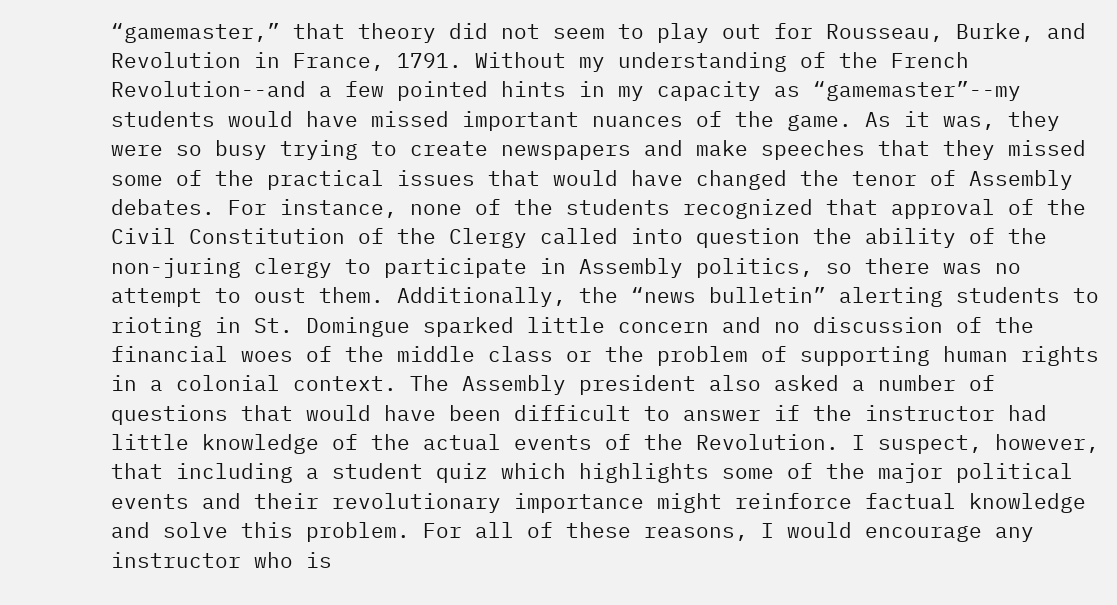“gamemaster,” that theory did not seem to play out for Rousseau, Burke, and Revolution in France, 1791. Without my understanding of the French Revolution--and a few pointed hints in my capacity as “gamemaster”--my students would have missed important nuances of the game. As it was, they were so busy trying to create newspapers and make speeches that they missed some of the practical issues that would have changed the tenor of Assembly debates. For instance, none of the students recognized that approval of the Civil Constitution of the Clergy called into question the ability of the non-juring clergy to participate in Assembly politics, so there was no attempt to oust them. Additionally, the “news bulletin” alerting students to rioting in St. Domingue sparked little concern and no discussion of the financial woes of the middle class or the problem of supporting human rights in a colonial context. The Assembly president also asked a number of questions that would have been difficult to answer if the instructor had little knowledge of the actual events of the Revolution. I suspect, however, that including a student quiz which highlights some of the major political events and their revolutionary importance might reinforce factual knowledge and solve this problem. For all of these reasons, I would encourage any instructor who is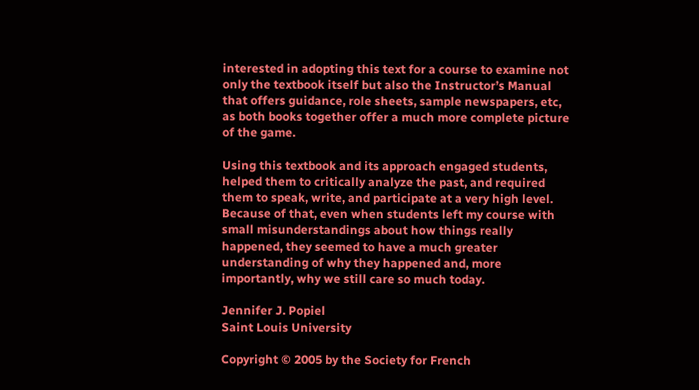interested in adopting this text for a course to examine not only the textbook itself but also the Instructor’s Manual that offers guidance, role sheets, sample newspapers, etc, as both books together offer a much more complete picture of the game.

Using this textbook and its approach engaged students, helped them to critically analyze the past, and required them to speak, write, and participate at a very high level. Because of that, even when students left my course with small misunderstandings about how things really happened, they seemed to have a much greater understanding of why they happened and, more importantly, why we still care so much today.

Jennifer J. Popiel
Saint Louis University

Copyright © 2005 by the Society for French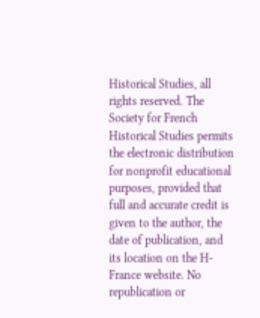Historical Studies, all rights reserved. The Society for French Historical Studies permits the electronic distribution for nonprofit educational purposes, provided that full and accurate credit is given to the author, the date of publication, and its location on the H-France website. No republication or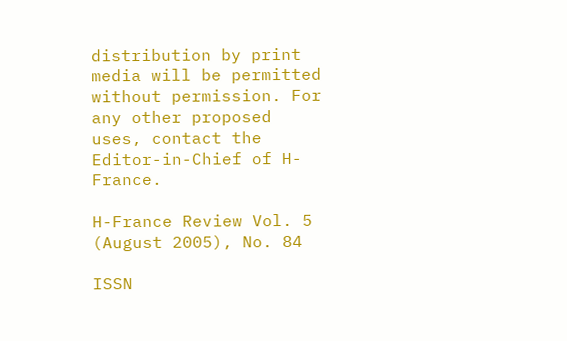distribution by print media will be permitted without permission. For any other proposed uses, contact the Editor-in-Chief of H-France.

H-France Review Vol. 5 (August 2005), No. 84

ISSN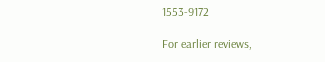1553-9172

For earlier reviews,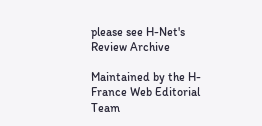please see H-Net's Review Archive

Maintained by the H-France Web Editorial Team